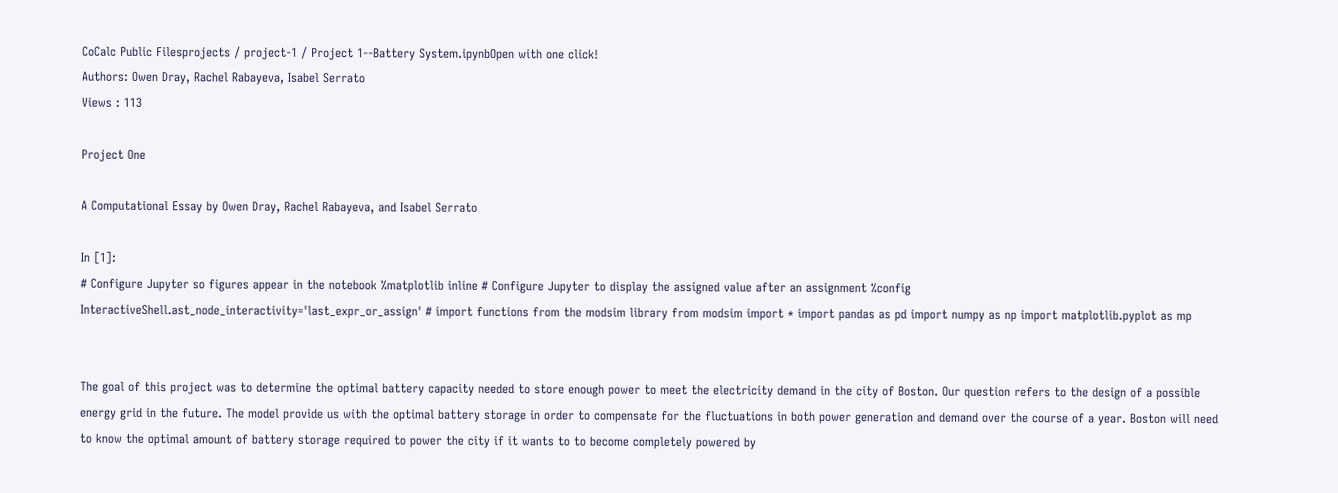CoCalc Public Filesprojects / project-1 / Project 1--Battery System.ipynbOpen with one click!
Authors: Owen Dray, Rachel Rabayeva, Isabel Serrato
Views : 113

Project One

A Computational Essay by Owen Dray, Rachel Rabayeva, and Isabel Serrato

In [1]:
# Configure Jupyter so figures appear in the notebook %matplotlib inline # Configure Jupyter to display the assigned value after an assignment %config InteractiveShell.ast_node_interactivity='last_expr_or_assign' # import functions from the modsim library from modsim import * import pandas as pd import numpy as np import matplotlib.pyplot as mp


The goal of this project was to determine the optimal battery capacity needed to store enough power to meet the electricity demand in the city of Boston. Our question refers to the design of a possible energy grid in the future. The model provide us with the optimal battery storage in order to compensate for the fluctuations in both power generation and demand over the course of a year. Boston will need to know the optimal amount of battery storage required to power the city if it wants to to become completely powered by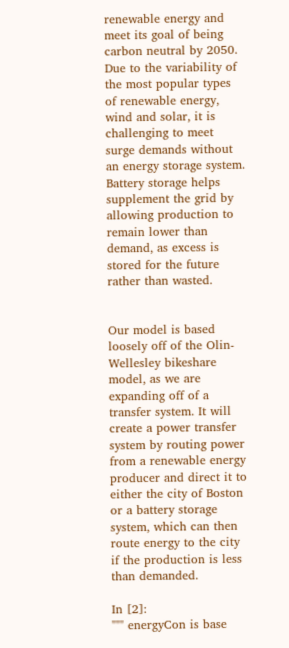renewable energy and meet its goal of being carbon neutral by 2050. Due to the variability of the most popular types of renewable energy, wind and solar, it is challenging to meet surge demands without an energy storage system. Battery storage helps supplement the grid by allowing production to remain lower than demand, as excess is stored for the future rather than wasted.


Our model is based loosely off of the Olin-Wellesley bikeshare model, as we are expanding off of a transfer system. It will create a power transfer system by routing power from a renewable energy producer and direct it to either the city of Boston or a battery storage system, which can then route energy to the city if the production is less than demanded.

In [2]:
""" energyCon is base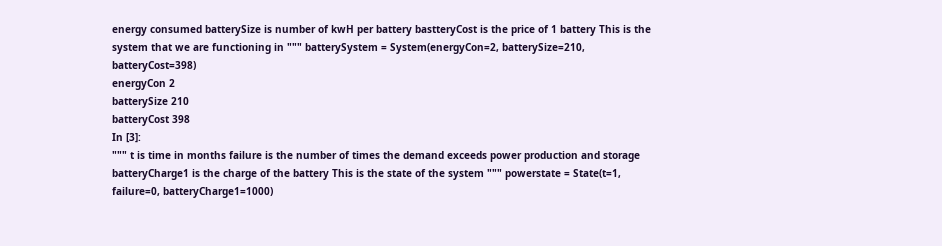energy consumed batterySize is number of kwH per battery bastteryCost is the price of 1 battery This is the system that we are functioning in """ batterySystem = System(energyCon=2, batterySize=210, batteryCost=398)
energyCon 2
batterySize 210
batteryCost 398
In [3]:
""" t is time in months failure is the number of times the demand exceeds power production and storage batteryCharge1 is the charge of the battery This is the state of the system """ powerstate = State(t=1, failure=0, batteryCharge1=1000)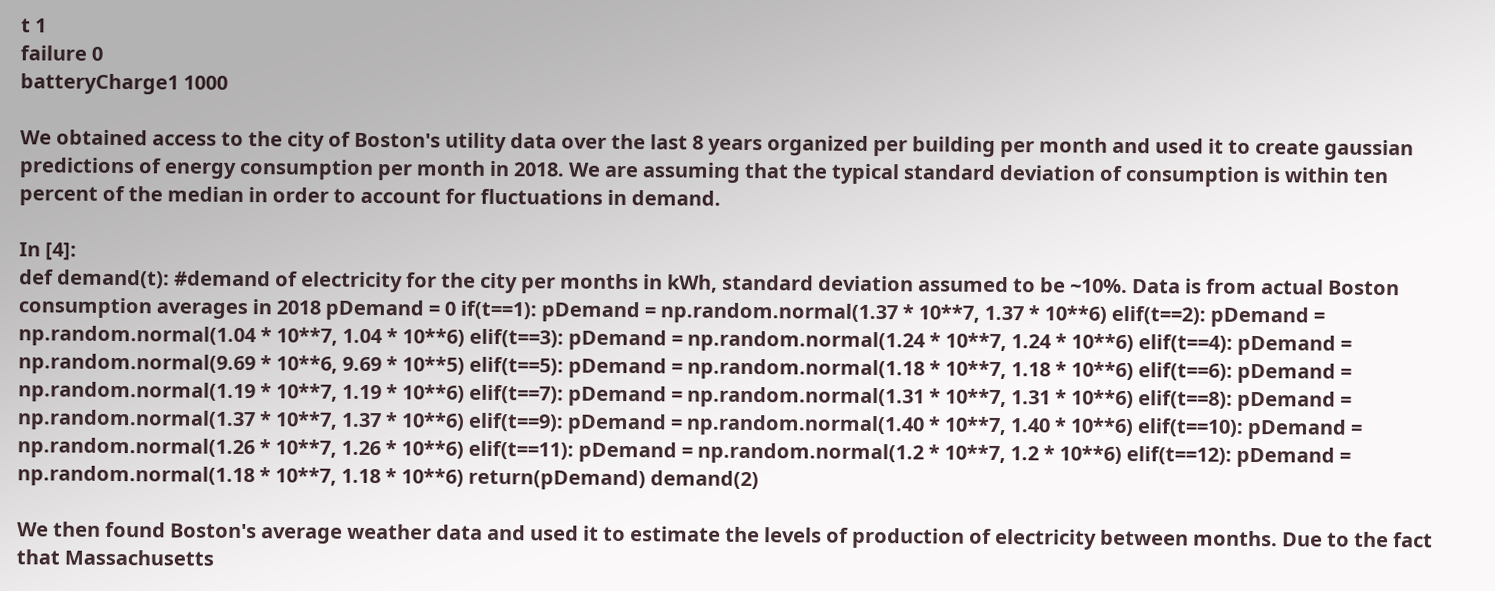t 1
failure 0
batteryCharge1 1000

We obtained access to the city of Boston's utility data over the last 8 years organized per building per month and used it to create gaussian predictions of energy consumption per month in 2018. We are assuming that the typical standard deviation of consumption is within ten percent of the median in order to account for fluctuations in demand.

In [4]:
def demand(t): #demand of electricity for the city per months in kWh, standard deviation assumed to be ~10%. Data is from actual Boston consumption averages in 2018 pDemand = 0 if(t==1): pDemand = np.random.normal(1.37 * 10**7, 1.37 * 10**6) elif(t==2): pDemand = np.random.normal(1.04 * 10**7, 1.04 * 10**6) elif(t==3): pDemand = np.random.normal(1.24 * 10**7, 1.24 * 10**6) elif(t==4): pDemand = np.random.normal(9.69 * 10**6, 9.69 * 10**5) elif(t==5): pDemand = np.random.normal(1.18 * 10**7, 1.18 * 10**6) elif(t==6): pDemand = np.random.normal(1.19 * 10**7, 1.19 * 10**6) elif(t==7): pDemand = np.random.normal(1.31 * 10**7, 1.31 * 10**6) elif(t==8): pDemand = np.random.normal(1.37 * 10**7, 1.37 * 10**6) elif(t==9): pDemand = np.random.normal(1.40 * 10**7, 1.40 * 10**6) elif(t==10): pDemand = np.random.normal(1.26 * 10**7, 1.26 * 10**6) elif(t==11): pDemand = np.random.normal(1.2 * 10**7, 1.2 * 10**6) elif(t==12): pDemand = np.random.normal(1.18 * 10**7, 1.18 * 10**6) return(pDemand) demand(2)

We then found Boston's average weather data and used it to estimate the levels of production of electricity between months. Due to the fact that Massachusetts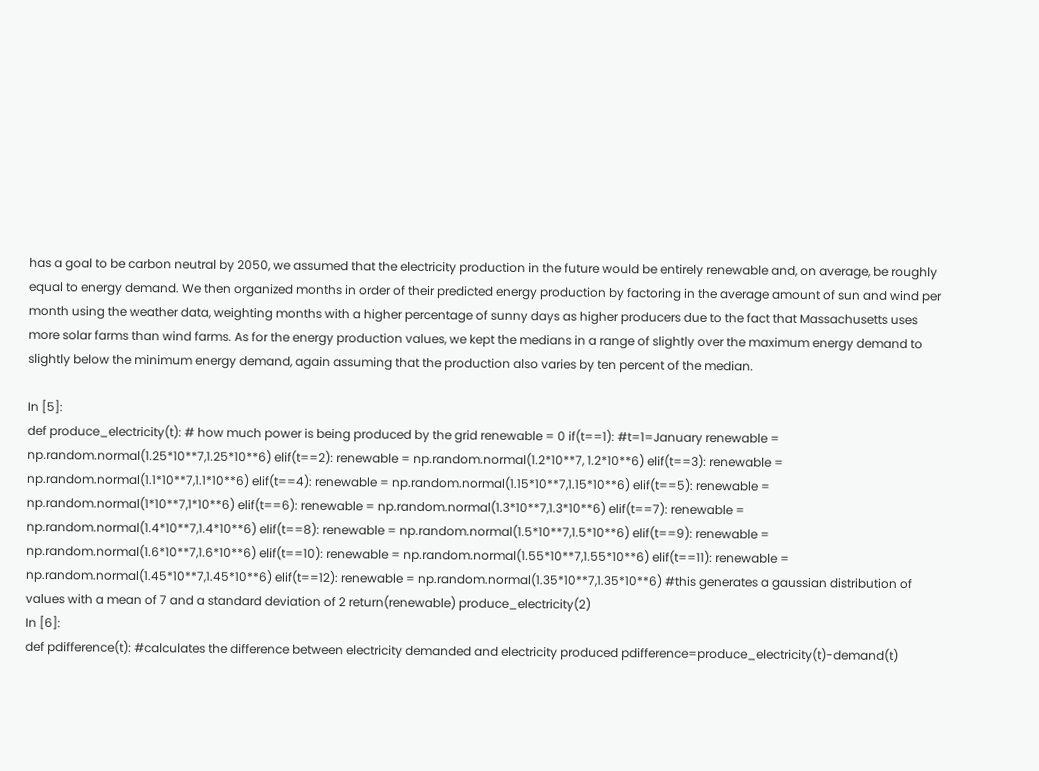has a goal to be carbon neutral by 2050, we assumed that the electricity production in the future would be entirely renewable and, on average, be roughly equal to energy demand. We then organized months in order of their predicted energy production by factoring in the average amount of sun and wind per month using the weather data, weighting months with a higher percentage of sunny days as higher producers due to the fact that Massachusetts uses more solar farms than wind farms. As for the energy production values, we kept the medians in a range of slightly over the maximum energy demand to slightly below the minimum energy demand, again assuming that the production also varies by ten percent of the median.

In [5]:
def produce_electricity(t): # how much power is being produced by the grid renewable = 0 if(t==1): #t=1=January renewable = np.random.normal(1.25*10**7,1.25*10**6) elif(t==2): renewable = np.random.normal(1.2*10**7, 1.2*10**6) elif(t==3): renewable = np.random.normal(1.1*10**7,1.1*10**6) elif(t==4): renewable = np.random.normal(1.15*10**7,1.15*10**6) elif(t==5): renewable = np.random.normal(1*10**7,1*10**6) elif(t==6): renewable = np.random.normal(1.3*10**7,1.3*10**6) elif(t==7): renewable = np.random.normal(1.4*10**7,1.4*10**6) elif(t==8): renewable = np.random.normal(1.5*10**7,1.5*10**6) elif(t==9): renewable = np.random.normal(1.6*10**7,1.6*10**6) elif(t==10): renewable = np.random.normal(1.55*10**7,1.55*10**6) elif(t==11): renewable = np.random.normal(1.45*10**7,1.45*10**6) elif(t==12): renewable = np.random.normal(1.35*10**7,1.35*10**6) #this generates a gaussian distribution of values with a mean of 7 and a standard deviation of 2 return(renewable) produce_electricity(2)
In [6]:
def pdifference(t): #calculates the difference between electricity demanded and electricity produced pdifference=produce_electricity(t)-demand(t)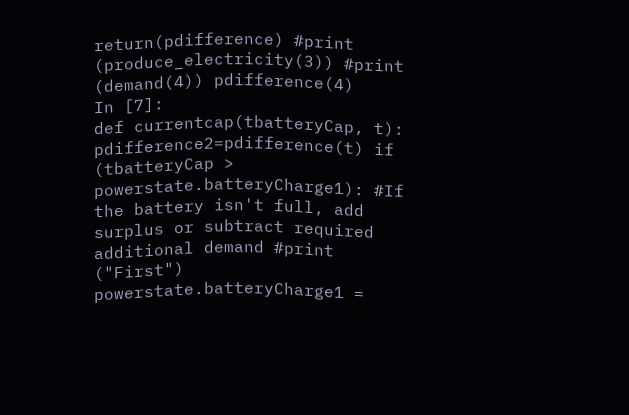return(pdifference) #print (produce_electricity(3)) #print (demand(4)) pdifference(4)
In [7]:
def currentcap(tbatteryCap, t): pdifference2=pdifference(t) if (tbatteryCap > powerstate.batteryCharge1): #If the battery isn't full, add surplus or subtract required additional demand #print ("First") powerstate.batteryCharge1 =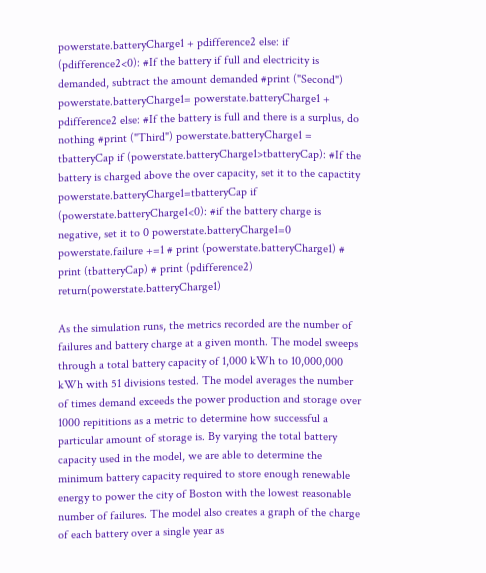powerstate.batteryCharge1 + pdifference2 else: if (pdifference2<0): #If the battery if full and electricity is demanded, subtract the amount demanded #print ("Second") powerstate.batteryCharge1= powerstate.batteryCharge1 + pdifference2 else: #If the battery is full and there is a surplus, do nothing #print ("Third") powerstate.batteryCharge1 = tbatteryCap if (powerstate.batteryCharge1>tbatteryCap): #If the battery is charged above the over capacity, set it to the capactity powerstate.batteryCharge1=tbatteryCap if (powerstate.batteryCharge1<0): #if the battery charge is negative, set it to 0 powerstate.batteryCharge1=0 powerstate.failure +=1 # print (powerstate.batteryCharge1) # print (tbatteryCap) # print (pdifference2) return(powerstate.batteryCharge1)

As the simulation runs, the metrics recorded are the number of failures and battery charge at a given month. The model sweeps through a total battery capacity of 1,000 kWh to 10,000,000 kWh with 51 divisions tested. The model averages the number of times demand exceeds the power production and storage over 1000 repititions as a metric to determine how successful a particular amount of storage is. By varying the total battery capacity used in the model, we are able to determine the minimum battery capacity required to store enough renewable energy to power the city of Boston with the lowest reasonable number of failures. The model also creates a graph of the charge of each battery over a single year as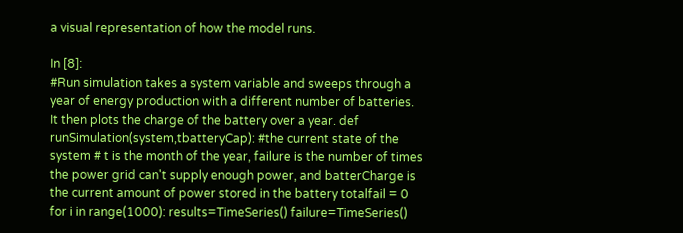a visual representation of how the model runs.

In [8]:
#Run simulation takes a system variable and sweeps through a year of energy production with a different number of batteries. It then plots the charge of the battery over a year. def runSimulation(system,tbatteryCap): #the current state of the system # t is the month of the year, failure is the number of times the power grid can't supply enough power, and batterCharge is the current amount of power stored in the battery totalfail = 0 for i in range(1000): results=TimeSeries() failure=TimeSeries()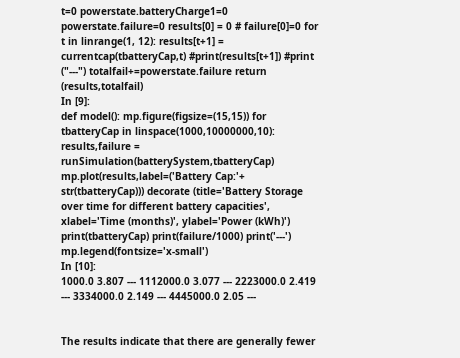t=0 powerstate.batteryCharge1=0 powerstate.failure=0 results[0] = 0 # failure[0]=0 for t in linrange(1, 12): results[t+1] = currentcap(tbatteryCap,t) #print(results[t+1]) #print ("---") totalfail+=powerstate.failure return (results,totalfail)
In [9]:
def model(): mp.figure(figsize=(15,15)) for tbatteryCap in linspace(1000,10000000,10): results,failure = runSimulation(batterySystem,tbatteryCap) mp.plot(results,label=('Battery Cap:'+ str(tbatteryCap))) decorate (title='Battery Storage over time for different battery capacities', xlabel='Time (months)', ylabel='Power (kWh)') print(tbatteryCap) print(failure/1000) print('---') mp.legend(fontsize='x-small')
In [10]:
1000.0 3.807 --- 1112000.0 3.077 --- 2223000.0 2.419 --- 3334000.0 2.149 --- 4445000.0 2.05 ---


The results indicate that there are generally fewer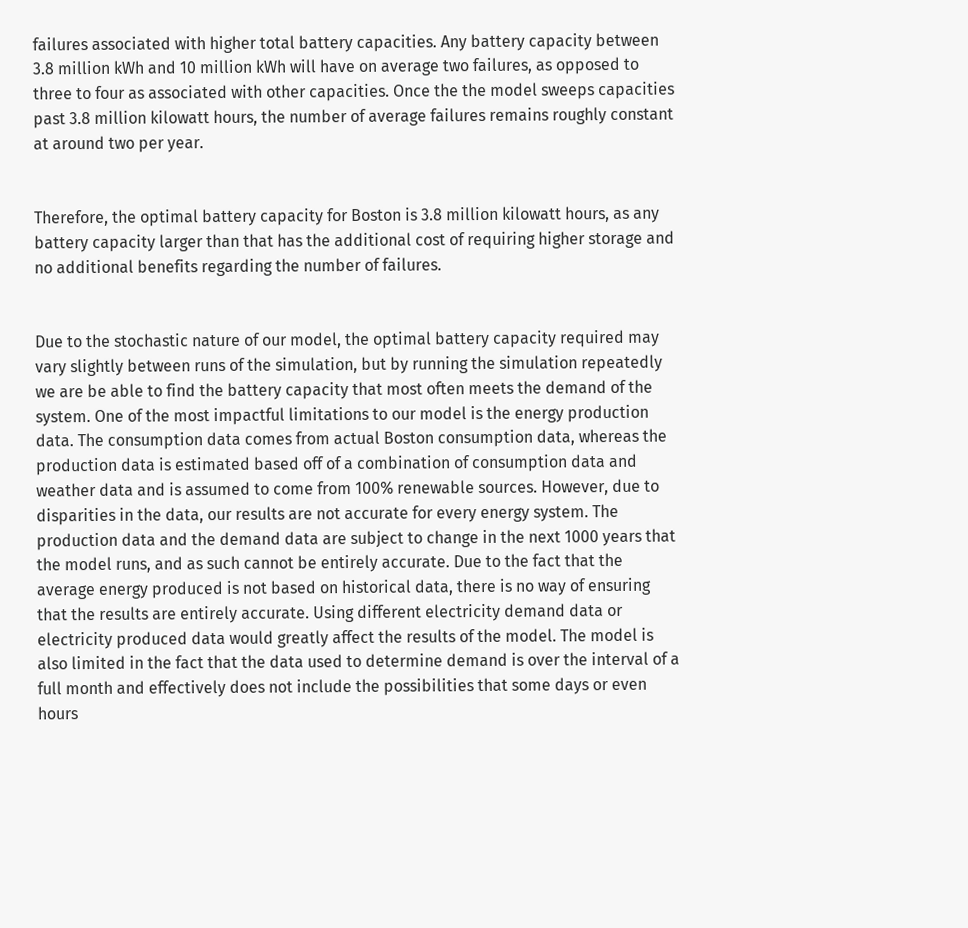failures associated with higher total battery capacities. Any battery capacity between 3.8 million kWh and 10 million kWh will have on average two failures, as opposed to three to four as associated with other capacities. Once the the model sweeps capacities past 3.8 million kilowatt hours, the number of average failures remains roughly constant at around two per year.


Therefore, the optimal battery capacity for Boston is 3.8 million kilowatt hours, as any battery capacity larger than that has the additional cost of requiring higher storage and no additional benefits regarding the number of failures.


Due to the stochastic nature of our model, the optimal battery capacity required may vary slightly between runs of the simulation, but by running the simulation repeatedly we are be able to find the battery capacity that most often meets the demand of the system. One of the most impactful limitations to our model is the energy production data. The consumption data comes from actual Boston consumption data, whereas the production data is estimated based off of a combination of consumption data and weather data and is assumed to come from 100% renewable sources. However, due to disparities in the data, our results are not accurate for every energy system. The production data and the demand data are subject to change in the next 1000 years that the model runs, and as such cannot be entirely accurate. Due to the fact that the average energy produced is not based on historical data, there is no way of ensuring that the results are entirely accurate. Using different electricity demand data or electricity produced data would greatly affect the results of the model. The model is also limited in the fact that the data used to determine demand is over the interval of a full month and effectively does not include the possibilities that some days or even hours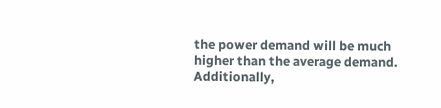the power demand will be much higher than the average demand. Additionally,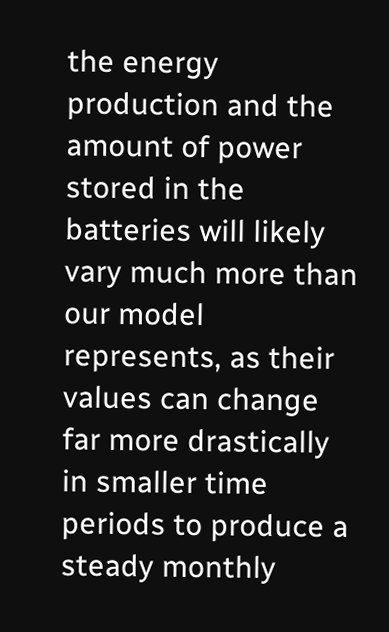the energy production and the amount of power stored in the batteries will likely vary much more than our model represents, as their values can change far more drastically in smaller time periods to produce a steady monthly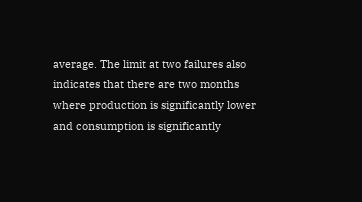average. The limit at two failures also indicates that there are two months where production is significantly lower and consumption is significantly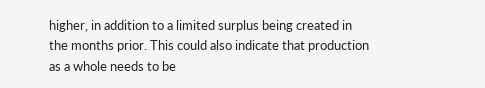higher, in addition to a limited surplus being created in the months prior. This could also indicate that production as a whole needs to be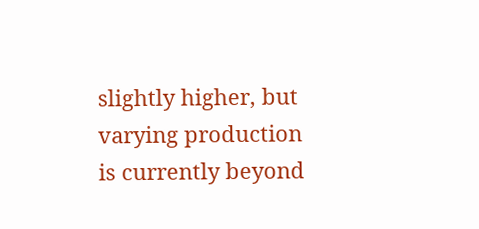slightly higher, but varying production is currently beyond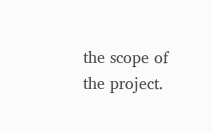the scope of the project.